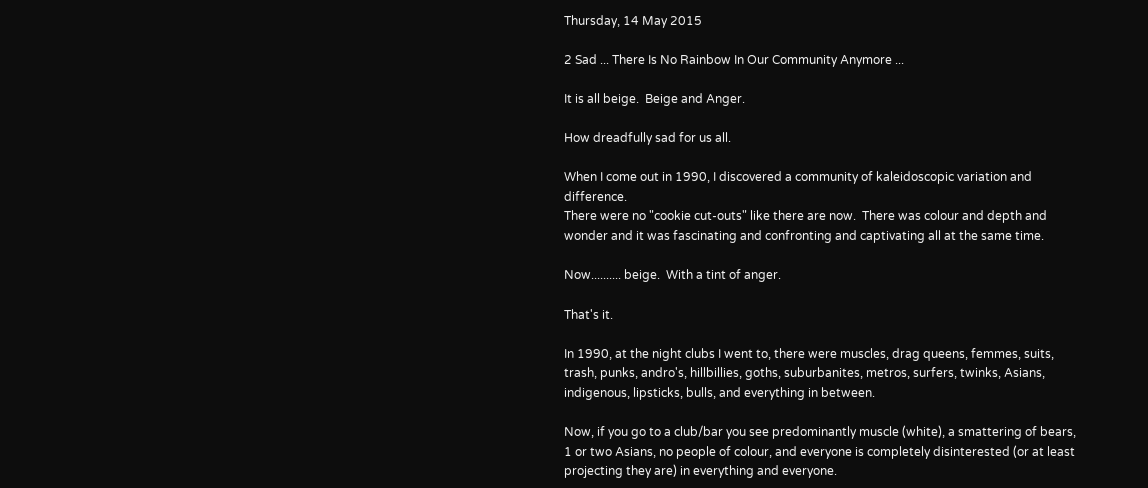Thursday, 14 May 2015

2 Sad ... There Is No Rainbow In Our Community Anymore ...

It is all beige.  Beige and Anger.

How dreadfully sad for us all.

When I come out in 1990, I discovered a community of kaleidoscopic variation and difference.
There were no "cookie cut-outs" like there are now.  There was colour and depth and wonder and it was fascinating and confronting and captivating all at the same time.

Now.......... beige.  With a tint of anger.

That's it.

In 1990, at the night clubs I went to, there were muscles, drag queens, femmes, suits, trash, punks, andro's, hillbillies, goths, suburbanites, metros, surfers, twinks, Asians, indigenous, lipsticks, bulls, and everything in between.

Now, if you go to a club/bar you see predominantly muscle (white), a smattering of bears, 1 or two Asians, no people of colour, and everyone is completely disinterested (or at least projecting they are) in everything and everyone.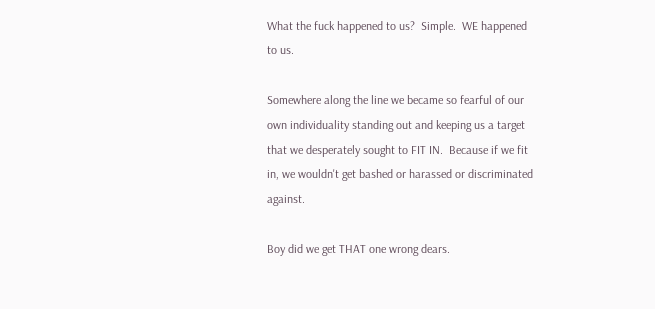What the fuck happened to us?  Simple.  WE happened to us.

Somewhere along the line we became so fearful of our own individuality standing out and keeping us a target that we desperately sought to FIT IN.  Because if we fit in, we wouldn't get bashed or harassed or discriminated against.

Boy did we get THAT one wrong dears.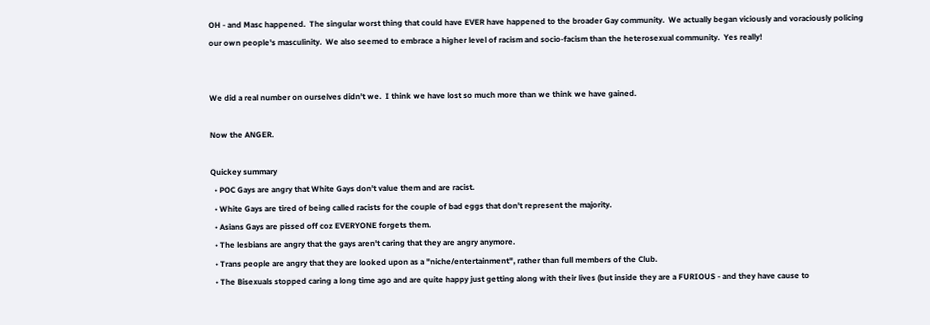OH - and Masc happened.  The singular worst thing that could have EVER have happened to the broader Gay community.  We actually began viciously and voraciously policing our own people's masculinity.  We also seemed to embrace a higher level of racism and socio-facism than the heterosexual community.  Yes really!


We did a real number on ourselves didn't we.  I think we have lost so much more than we think we have gained.

Now the ANGER.

Quickey summary
  • POC Gays are angry that White Gays don't value them and are racist.
  • White Gays are tired of being called racists for the couple of bad eggs that don't represent the majority.
  • Asians Gays are pissed off coz EVERYONE forgets them.
  • The lesbians are angry that the gays aren't caring that they are angry anymore.
  • Trans people are angry that they are looked upon as a "niche/entertainment", rather than full members of the Club.
  • The Bisexuals stopped caring a long time ago and are quite happy just getting along with their lives (but inside they are a FURIOUS - and they have cause to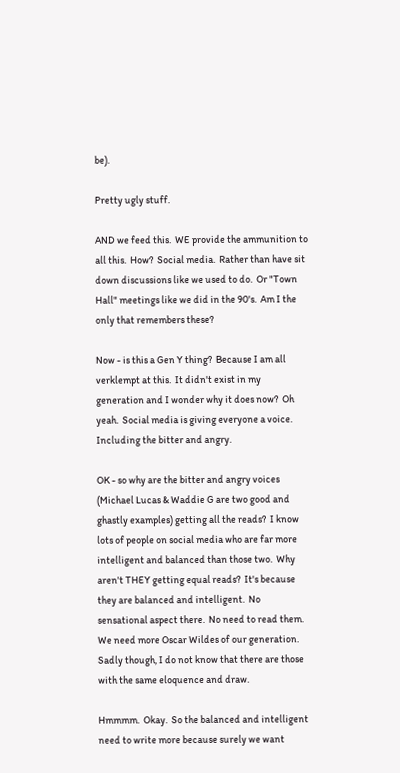be).

Pretty ugly stuff.

AND we feed this.  WE provide the ammunition to all this.  How?  Social media.  Rather than have sit down discussions like we used to do.  Or "Town Hall" meetings like we did in the 90's.  Am I the only that remembers these?

Now - is this a Gen Y thing?  Because I am all verklempt at this.  It didn't exist in my generation and I wonder why it does now?  Oh yeah.  Social media is giving everyone a voice.  Including the bitter and angry.

OK - so why are the bitter and angry voices (Michael Lucas & Waddie G are two good and ghastly examples) getting all the reads?  I know lots of people on social media who are far more intelligent and balanced than those two.  Why aren't THEY getting equal reads?  It's because they are balanced and intelligent.  No sensational aspect there.  No need to read them. We need more Oscar Wildes of our generation.  Sadly though, I do not know that there are those with the same eloquence and draw.

Hmmmm.  Okay.  So the balanced and intelligent need to write more because surely we want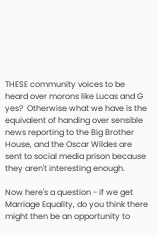THESE community voices to be heard over morons like Lucas and G yes?  Otherwise what we have is the equivalent of handing over sensible news reporting to the Big Brother House, and the Oscar Wildes are sent to social media prison because they aren't interesting enough.

Now here's a question - if we get Marriage Equality, do you think there might then be an opportunity to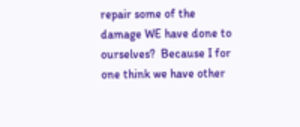repair some of the damage WE have done to ourselves?  Because I for one think we have other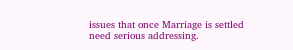issues that once Marriage is settled need serious addressing.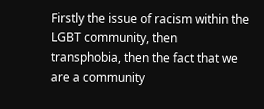Firstly the issue of racism within the LGBT community, then transphobia, then the fact that we are a community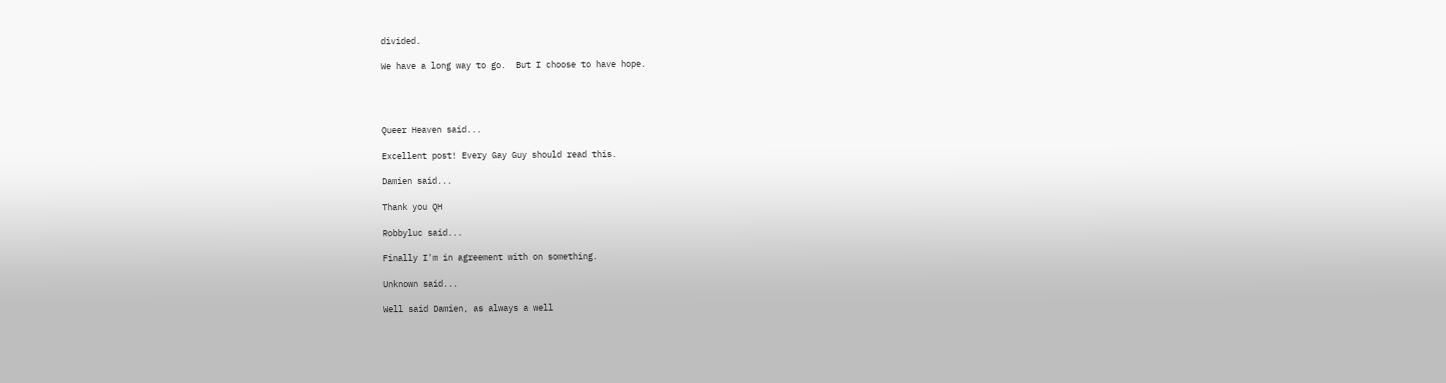divided.

We have a long way to go.  But I choose to have hope.




Queer Heaven said...

Excellent post! Every Gay Guy should read this.

Damien said...

Thank you QH

Robbyluc said...

Finally I'm in agreement with on something.

Unknown said...

Well said Damien, as always a well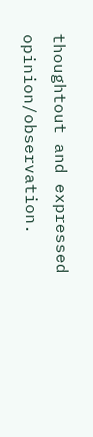thoughtout and expressed opinion/observation.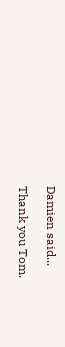Damien said...

Thank you Tom.